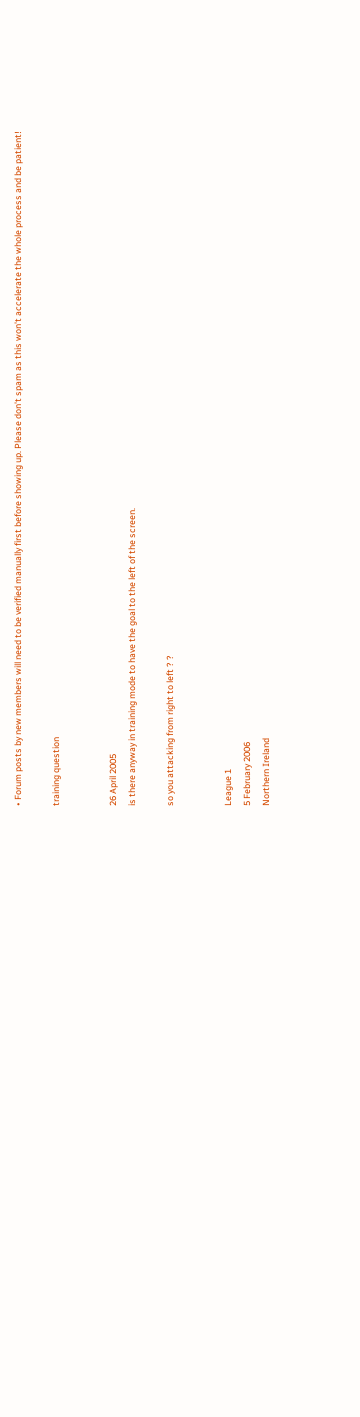• Forum posts by new members will need to be verified manually first before showing up. Please don't spam as this won't accelerate the whole process and be patient!

training question


26 April 2005
is there anyway in training mode to have the goal to the left of the screen.

so you attacking from right to left ? ?


League 1
5 February 2006
Northern Ireland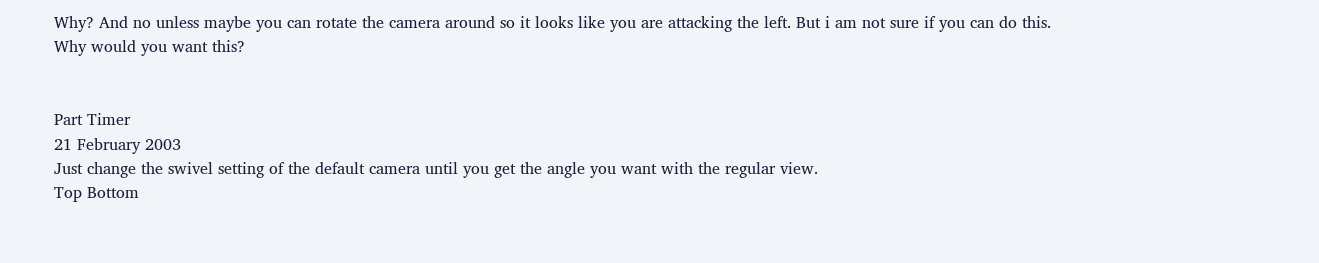Why? And no unless maybe you can rotate the camera around so it looks like you are attacking the left. But i am not sure if you can do this. Why would you want this?


Part Timer
21 February 2003
Just change the swivel setting of the default camera until you get the angle you want with the regular view.
Top Bottom